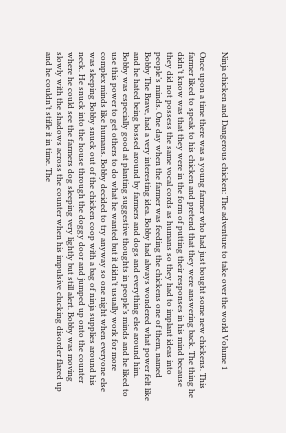Ninja chicken and Dangerous chicken: The adventure to take over the world Volume 1

Once upon a time there was a young farmer who had just bought some new chickens. This farmer liked to speak to his chicken and pretend that they were answering back. The thing he didn’t know was that they were in the form of putting their responses in his mind because they did not possess the same vocal cords as humans so they had to implant ideas into people’s minds. One day when the farmer was feeding the chickens one of them, named Bobby The Brave, had a very interesting idea. Bobby had always wondered what power felt like and he hated being bossed around by farmers and dogs and everything else around him. Bobby was especially good at planting suggestive thoughts in people’s minds and he liked to use this power to get others to do what he wanted but it didn’t usually work for more complex minds like humans. Bobby decided to try anyway so one night when everyone else was sleeping Bobby snuck out of the chicken coop with a bag of ninja supplies around his neck. He snuck into the house through the doggy door and jumped up onto the counter where he could see the farmers dog sleeping very lightly but still alert. Bobby was moving slowly with the shadows across the counter when his impulsive clucking disorder flared up and he couldn’t stifle it in time. The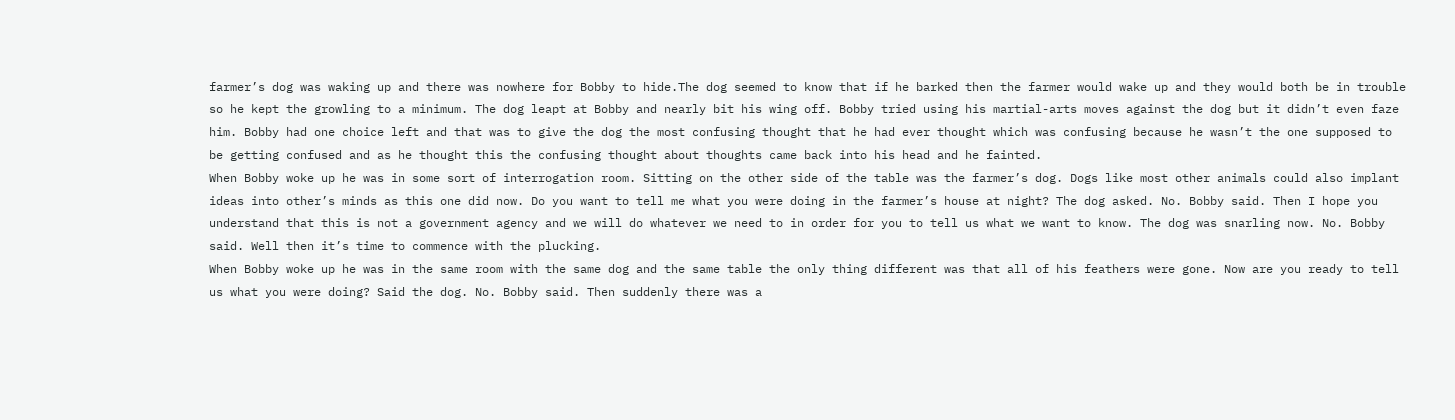farmer’s dog was waking up and there was nowhere for Bobby to hide.The dog seemed to know that if he barked then the farmer would wake up and they would both be in trouble so he kept the growling to a minimum. The dog leapt at Bobby and nearly bit his wing off. Bobby tried using his martial-arts moves against the dog but it didn’t even faze him. Bobby had one choice left and that was to give the dog the most confusing thought that he had ever thought which was confusing because he wasn’t the one supposed to be getting confused and as he thought this the confusing thought about thoughts came back into his head and he fainted.
When Bobby woke up he was in some sort of interrogation room. Sitting on the other side of the table was the farmer’s dog. Dogs like most other animals could also implant ideas into other’s minds as this one did now. Do you want to tell me what you were doing in the farmer’s house at night? The dog asked. No. Bobby said. Then I hope you understand that this is not a government agency and we will do whatever we need to in order for you to tell us what we want to know. The dog was snarling now. No. Bobby said. Well then it’s time to commence with the plucking.
When Bobby woke up he was in the same room with the same dog and the same table the only thing different was that all of his feathers were gone. Now are you ready to tell us what you were doing? Said the dog. No. Bobby said. Then suddenly there was a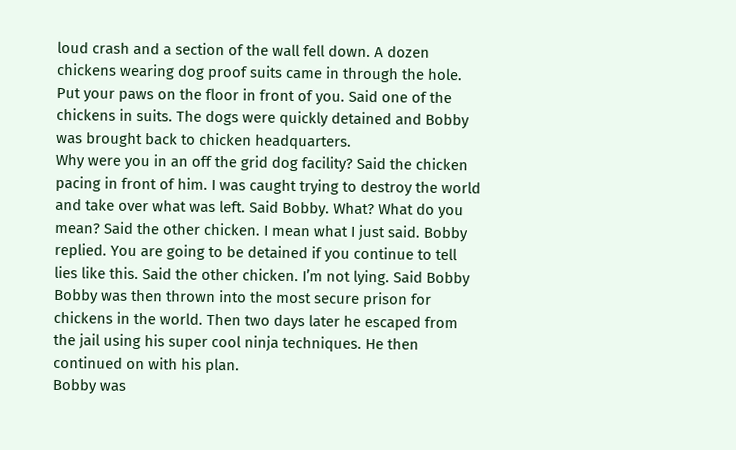loud crash and a section of the wall fell down. A dozen chickens wearing dog proof suits came in through the hole. Put your paws on the floor in front of you. Said one of the chickens in suits. The dogs were quickly detained and Bobby was brought back to chicken headquarters.
Why were you in an off the grid dog facility? Said the chicken pacing in front of him. I was caught trying to destroy the world and take over what was left. Said Bobby. What? What do you mean? Said the other chicken. I mean what I just said. Bobby replied. You are going to be detained if you continue to tell lies like this. Said the other chicken. I’m not lying. Said Bobby
Bobby was then thrown into the most secure prison for chickens in the world. Then two days later he escaped from the jail using his super cool ninja techniques. He then continued on with his plan.
Bobby was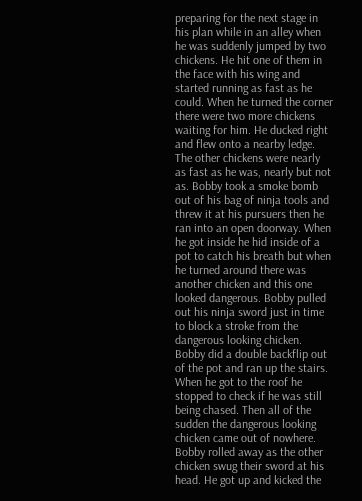preparing for the next stage in his plan while in an alley when he was suddenly jumped by two chickens. He hit one of them in the face with his wing and started running as fast as he could. When he turned the corner there were two more chickens waiting for him. He ducked right and flew onto a nearby ledge. The other chickens were nearly as fast as he was, nearly but not as. Bobby took a smoke bomb out of his bag of ninja tools and threw it at his pursuers then he ran into an open doorway. When he got inside he hid inside of a pot to catch his breath but when he turned around there was another chicken and this one looked dangerous. Bobby pulled out his ninja sword just in time to block a stroke from the dangerous looking chicken. Bobby did a double backflip out of the pot and ran up the stairs. When he got to the roof he stopped to check if he was still being chased. Then all of the sudden the dangerous looking chicken came out of nowhere. Bobby rolled away as the other chicken swug their sword at his head. He got up and kicked the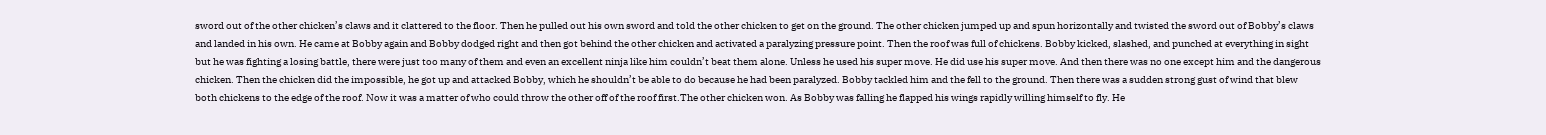sword out of the other chicken’s claws and it clattered to the floor. Then he pulled out his own sword and told the other chicken to get on the ground. The other chicken jumped up and spun horizontally and twisted the sword out of Bobby’s claws and landed in his own. He came at Bobby again and Bobby dodged right and then got behind the other chicken and activated a paralyzing pressure point. Then the roof was full of chickens. Bobby kicked, slashed, and punched at everything in sight but he was fighting a losing battle, there were just too many of them and even an excellent ninja like him couldn’t beat them alone. Unless he used his super move. He did use his super move. And then there was no one except him and the dangerous chicken. Then the chicken did the impossible, he got up and attacked Bobby, which he shouldn’t be able to do because he had been paralyzed. Bobby tackled him and the fell to the ground. Then there was a sudden strong gust of wind that blew both chickens to the edge of the roof. Now it was a matter of who could throw the other off of the roof first.The other chicken won. As Bobby was falling he flapped his wings rapidly willing himself to fly. He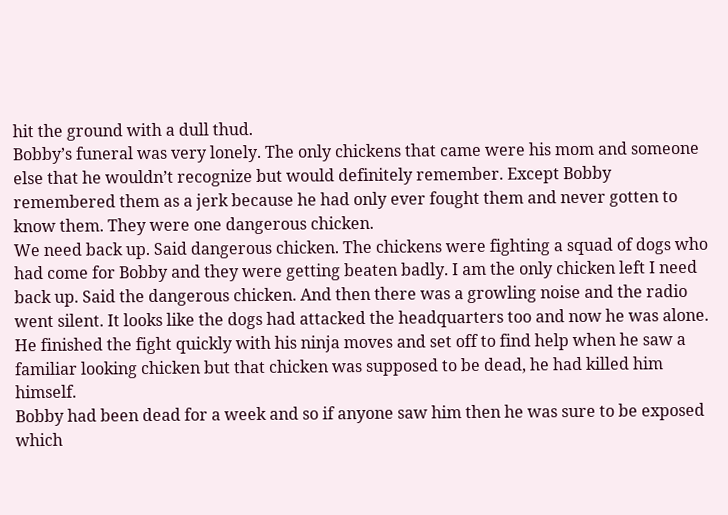hit the ground with a dull thud.
Bobby’s funeral was very lonely. The only chickens that came were his mom and someone else that he wouldn’t recognize but would definitely remember. Except Bobby remembered them as a jerk because he had only ever fought them and never gotten to know them. They were one dangerous chicken.
We need back up. Said dangerous chicken. The chickens were fighting a squad of dogs who had come for Bobby and they were getting beaten badly. I am the only chicken left I need back up. Said the dangerous chicken. And then there was a growling noise and the radio went silent. It looks like the dogs had attacked the headquarters too and now he was alone. He finished the fight quickly with his ninja moves and set off to find help when he saw a familiar looking chicken but that chicken was supposed to be dead, he had killed him himself.
Bobby had been dead for a week and so if anyone saw him then he was sure to be exposed which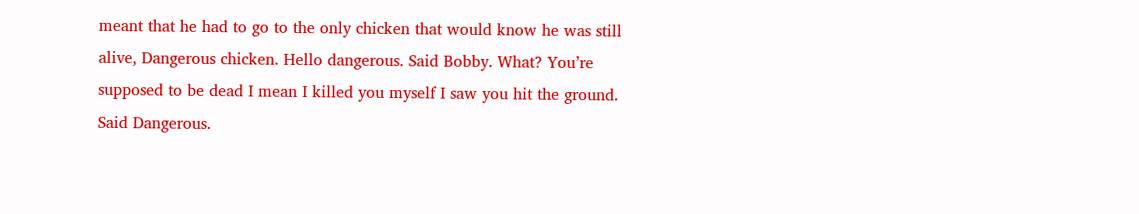meant that he had to go to the only chicken that would know he was still alive, Dangerous chicken. Hello dangerous. Said Bobby. What? You’re supposed to be dead I mean I killed you myself I saw you hit the ground. Said Dangerous.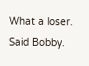What a loser. Said Bobby.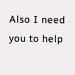Also I need you to help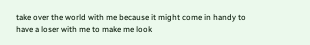take over the world with me because it might come in handy to have a loser with me to make me look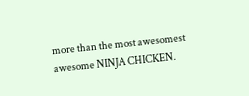more than the most awesomest awesome NINJA CHICKEN.